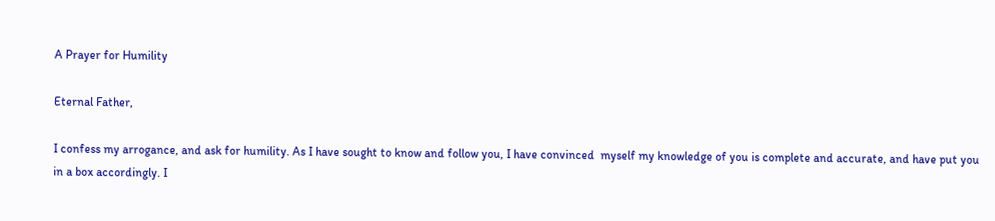A Prayer for Humility

Eternal Father,

I confess my arrogance, and ask for humility. As I have sought to know and follow you, I have convinced  myself my knowledge of you is complete and accurate, and have put you in a box accordingly. I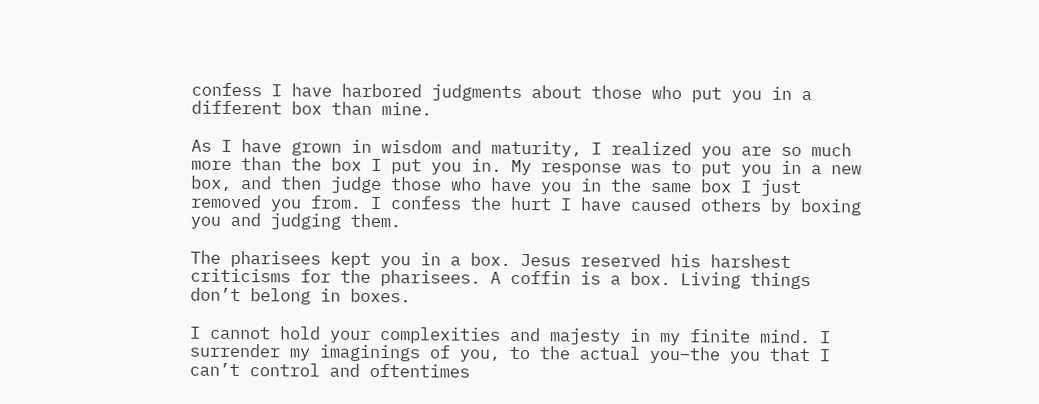confess I have harbored judgments about those who put you in a different box than mine.

As I have grown in wisdom and maturity, I realized you are so much more than the box I put you in. My response was to put you in a new box, and then judge those who have you in the same box I just removed you from. I confess the hurt I have caused others by boxing you and judging them.

The pharisees kept you in a box. Jesus reserved his harshest criticisms for the pharisees. A coffin is a box. Living things don’t belong in boxes.

I cannot hold your complexities and majesty in my finite mind. I surrender my imaginings of you, to the actual you–the you that I can’t control and oftentimes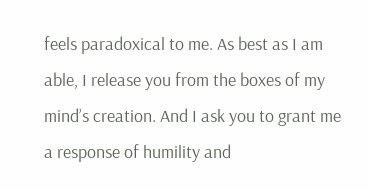feels paradoxical to me. As best as I am able, I release you from the boxes of my mind’s creation. And I ask you to grant me a response of humility and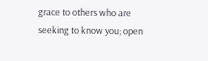grace to others who are seeking to know you; open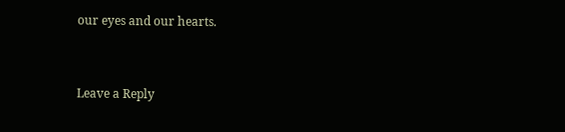our eyes and our hearts.


Leave a Reply